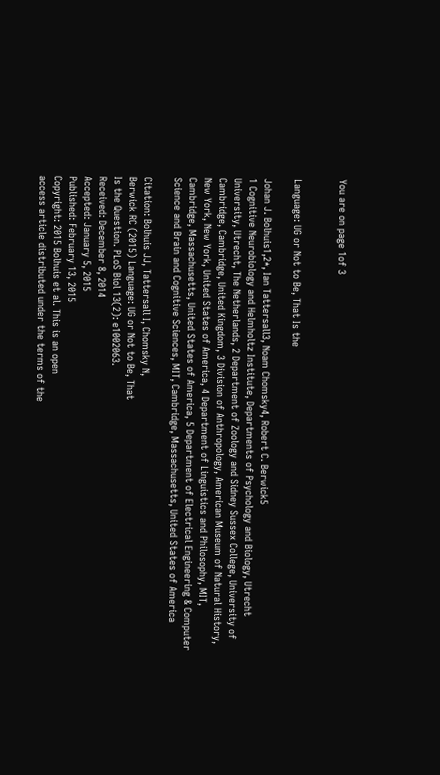You are on page 1of 3


Language: UG or Not to Be, That Is the

Johan J. Bolhuis1,2*, Ian Tattersall3, Noam Chomsky4, Robert C. Berwick5
1 Cognitive Neurobiology and Helmholtz Institute, Departments of Psychology and Biology, Utrecht
University, Utrecht, The Netherlands, 2 Department of Zoology and Sidney Sussex College, University of
Cambridge, Cambridge, United Kingdom, 3 Division of Anthropology, American Museum of Natural History,
New York, New York, United States of America, 4 Department of Linguistics and Philosophy, MIT,
Cambridge, Massachusetts, United States of America, 5 Department of Electrical Engineering & Computer
Science and Brain and Cognitive Sciences, MIT, Cambridge, Massachusetts, United States of America

Citation: Bolhuis JJ, Tattersall I, Chomsky N,
Berwick RC (2015) Language: UG or Not to Be, That
Is the Question. PLoS Biol 13(2): e1002063.
Received: December 8, 2014
Accepted: January 5, 2015
Published: February 13, 2015
Copyright: 2015 Bolhuis et al. This is an open
access article distributed under the terms of the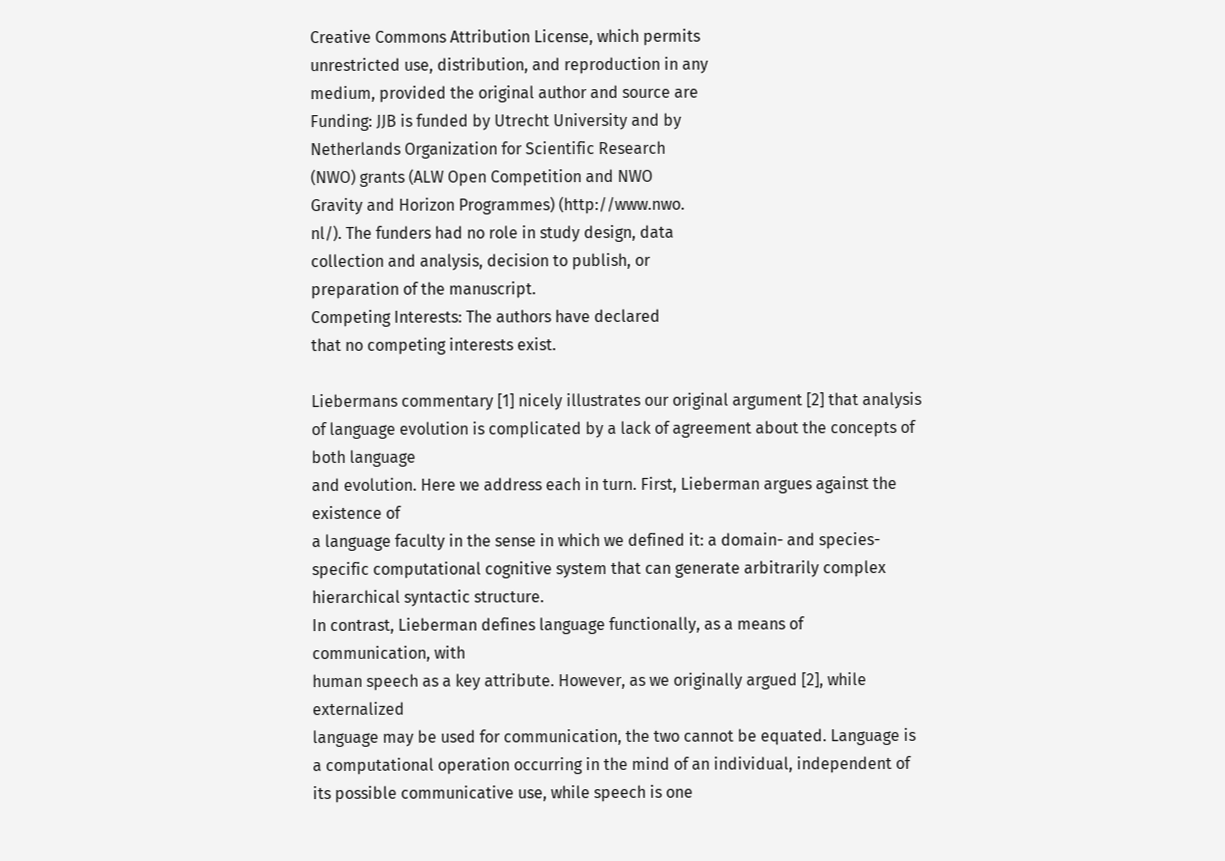Creative Commons Attribution License, which permits
unrestricted use, distribution, and reproduction in any
medium, provided the original author and source are
Funding: JJB is funded by Utrecht University and by
Netherlands Organization for Scientific Research
(NWO) grants (ALW Open Competition and NWO
Gravity and Horizon Programmes) (http://www.nwo.
nl/). The funders had no role in study design, data
collection and analysis, decision to publish, or
preparation of the manuscript.
Competing Interests: The authors have declared
that no competing interests exist.

Liebermans commentary [1] nicely illustrates our original argument [2] that analysis of language evolution is complicated by a lack of agreement about the concepts of both language
and evolution. Here we address each in turn. First, Lieberman argues against the existence of
a language faculty in the sense in which we defined it: a domain- and species-specific computational cognitive system that can generate arbitrarily complex hierarchical syntactic structure.
In contrast, Lieberman defines language functionally, as a means of communication, with
human speech as a key attribute. However, as we originally argued [2], while externalized
language may be used for communication, the two cannot be equated. Language is a computational operation occurring in the mind of an individual, independent of its possible communicative use, while speech is one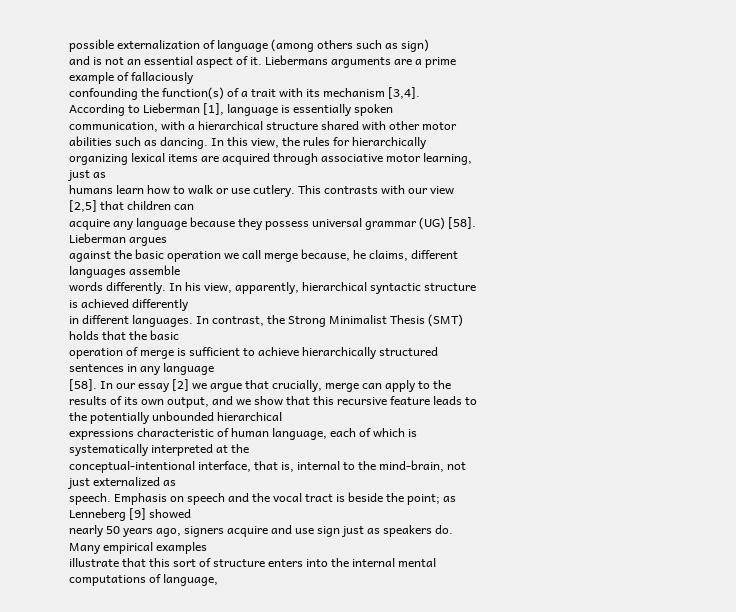possible externalization of language (among others such as sign)
and is not an essential aspect of it. Liebermans arguments are a prime example of fallaciously
confounding the function(s) of a trait with its mechanism [3,4].
According to Lieberman [1], language is essentially spoken communication, with a hierarchical structure shared with other motor abilities such as dancing. In this view, the rules for hierarchically organizing lexical items are acquired through associative motor learning, just as
humans learn how to walk or use cutlery. This contrasts with our view [2,5] that children can
acquire any language because they possess universal grammar (UG) [58]. Lieberman argues
against the basic operation we call merge because, he claims, different languages assemble
words differently. In his view, apparently, hierarchical syntactic structure is achieved differently
in different languages. In contrast, the Strong Minimalist Thesis (SMT) holds that the basic
operation of merge is sufficient to achieve hierarchically structured sentences in any language
[58]. In our essay [2] we argue that crucially, merge can apply to the results of its own output, and we show that this recursive feature leads to the potentially unbounded hierarchical
expressions characteristic of human language, each of which is systematically interpreted at the
conceptual-intentional interface, that is, internal to the mind-brain, not just externalized as
speech. Emphasis on speech and the vocal tract is beside the point; as Lenneberg [9] showed
nearly 50 years ago, signers acquire and use sign just as speakers do. Many empirical examples
illustrate that this sort of structure enters into the internal mental computations of language,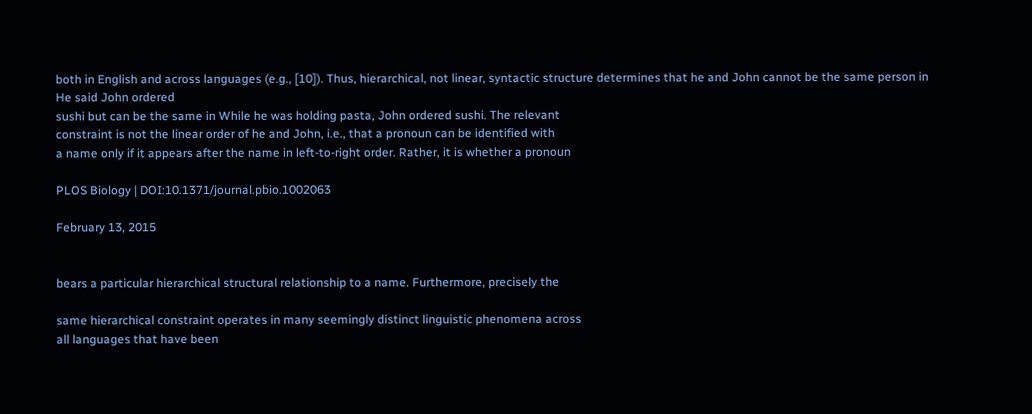both in English and across languages (e.g., [10]). Thus, hierarchical, not linear, syntactic structure determines that he and John cannot be the same person in He said John ordered
sushi but can be the same in While he was holding pasta, John ordered sushi. The relevant
constraint is not the linear order of he and John, i.e., that a pronoun can be identified with
a name only if it appears after the name in left-to-right order. Rather, it is whether a pronoun

PLOS Biology | DOI:10.1371/journal.pbio.1002063

February 13, 2015


bears a particular hierarchical structural relationship to a name. Furthermore, precisely the

same hierarchical constraint operates in many seemingly distinct linguistic phenomena across
all languages that have been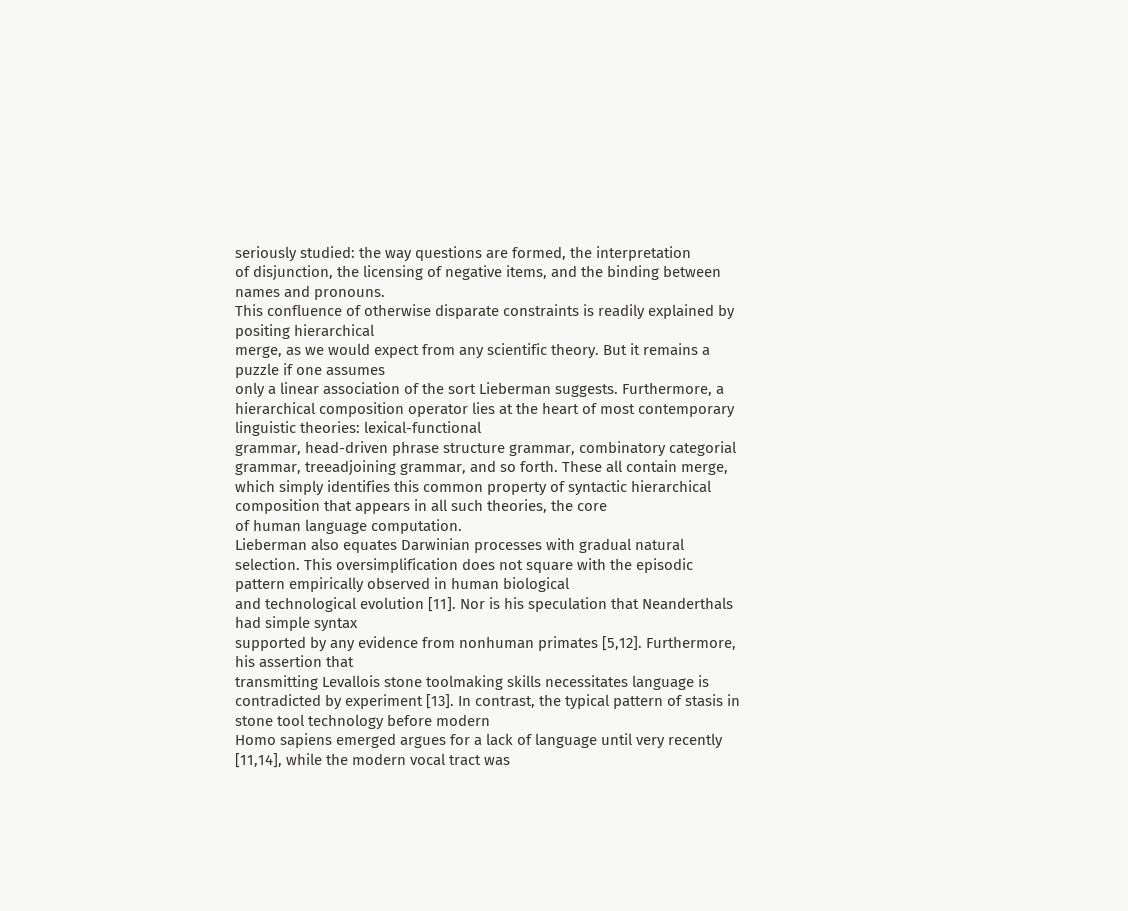seriously studied: the way questions are formed, the interpretation
of disjunction, the licensing of negative items, and the binding between names and pronouns.
This confluence of otherwise disparate constraints is readily explained by positing hierarchical
merge, as we would expect from any scientific theory. But it remains a puzzle if one assumes
only a linear association of the sort Lieberman suggests. Furthermore, a hierarchical composition operator lies at the heart of most contemporary linguistic theories: lexical-functional
grammar, head-driven phrase structure grammar, combinatory categorial grammar, treeadjoining grammar, and so forth. These all contain merge, which simply identifies this common property of syntactic hierarchical composition that appears in all such theories, the core
of human language computation.
Lieberman also equates Darwinian processes with gradual natural selection. This oversimplification does not square with the episodic pattern empirically observed in human biological
and technological evolution [11]. Nor is his speculation that Neanderthals had simple syntax
supported by any evidence from nonhuman primates [5,12]. Furthermore, his assertion that
transmitting Levallois stone toolmaking skills necessitates language is contradicted by experiment [13]. In contrast, the typical pattern of stasis in stone tool technology before modern
Homo sapiens emerged argues for a lack of language until very recently [11,14], while the modern vocal tract was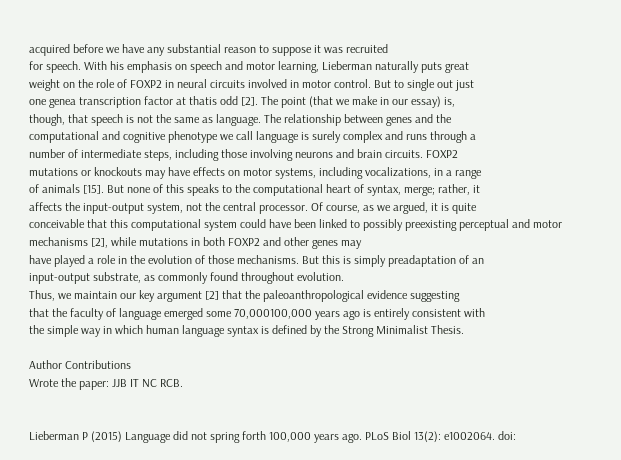acquired before we have any substantial reason to suppose it was recruited
for speech. With his emphasis on speech and motor learning, Lieberman naturally puts great
weight on the role of FOXP2 in neural circuits involved in motor control. But to single out just
one genea transcription factor at thatis odd [2]. The point (that we make in our essay) is,
though, that speech is not the same as language. The relationship between genes and the
computational and cognitive phenotype we call language is surely complex and runs through a
number of intermediate steps, including those involving neurons and brain circuits. FOXP2
mutations or knockouts may have effects on motor systems, including vocalizations, in a range
of animals [15]. But none of this speaks to the computational heart of syntax, merge; rather, it
affects the input-output system, not the central processor. Of course, as we argued, it is quite
conceivable that this computational system could have been linked to possibly preexisting perceptual and motor mechanisms [2], while mutations in both FOXP2 and other genes may
have played a role in the evolution of those mechanisms. But this is simply preadaptation of an
input-output substrate, as commonly found throughout evolution.
Thus, we maintain our key argument [2] that the paleoanthropological evidence suggesting
that the faculty of language emerged some 70,000100,000 years ago is entirely consistent with
the simple way in which human language syntax is defined by the Strong Minimalist Thesis.

Author Contributions
Wrote the paper: JJB IT NC RCB.


Lieberman P (2015) Language did not spring forth 100,000 years ago. PLoS Biol 13(2): e1002064. doi: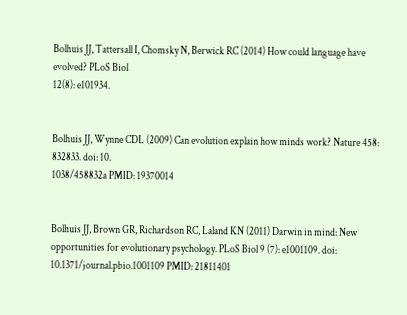Bolhuis JJ, Tattersall I, Chomsky N, Berwick RC (2014) How could language have evolved? PLoS Biol
12(8): e101934.


Bolhuis JJ, Wynne CDL (2009) Can evolution explain how minds work? Nature 458: 832833. doi: 10.
1038/458832a PMID: 19370014


Bolhuis JJ, Brown GR, Richardson RC, Laland KN (2011) Darwin in mind: New opportunities for evolutionary psychology. PLoS Biol 9 (7): e1001109. doi: 10.1371/journal.pbio.1001109 PMID: 21811401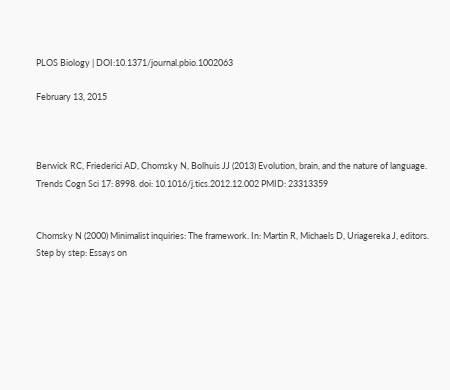PLOS Biology | DOI:10.1371/journal.pbio.1002063

February 13, 2015



Berwick RC, Friederici AD, Chomsky N, Bolhuis JJ (2013) Evolution, brain, and the nature of language.
Trends Cogn Sci 17: 8998. doi: 10.1016/j.tics.2012.12.002 PMID: 23313359


Chomsky N (2000) Minimalist inquiries: The framework. In: Martin R, Michaels D, Uriagereka J, editors.
Step by step: Essays on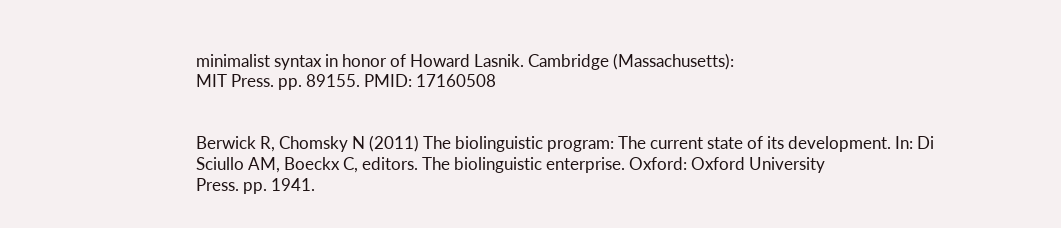minimalist syntax in honor of Howard Lasnik. Cambridge (Massachusetts):
MIT Press. pp. 89155. PMID: 17160508


Berwick R, Chomsky N (2011) The biolinguistic program: The current state of its development. In: Di
Sciullo AM, Boeckx C, editors. The biolinguistic enterprise. Oxford: Oxford University
Press. pp. 1941.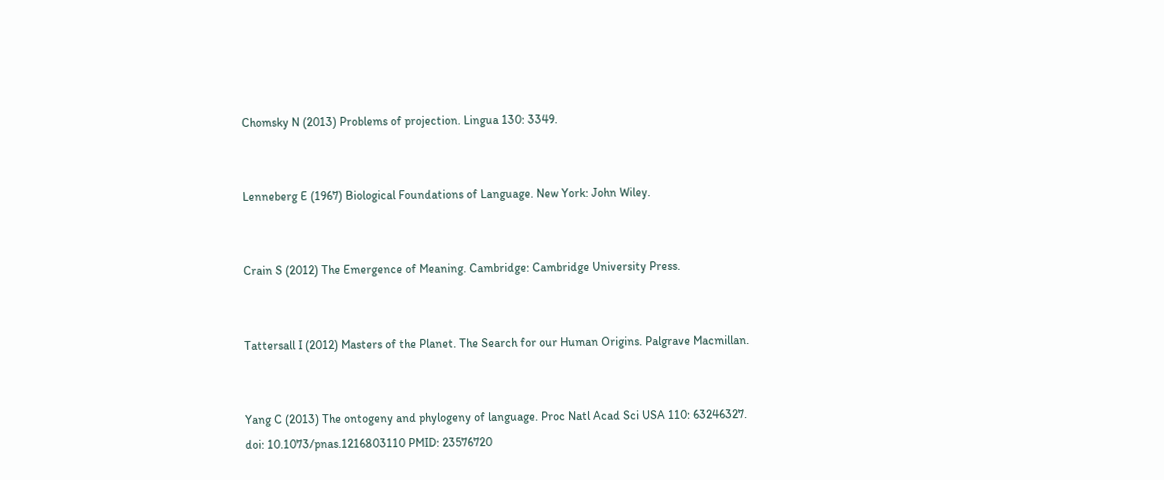Chomsky N (2013) Problems of projection. Lingua 130: 3349.


Lenneberg E (1967) Biological Foundations of Language. New York: John Wiley.


Crain S (2012) The Emergence of Meaning. Cambridge: Cambridge University Press.


Tattersall I (2012) Masters of the Planet. The Search for our Human Origins. Palgrave Macmillan.


Yang C (2013) The ontogeny and phylogeny of language. Proc Natl Acad Sci USA 110: 63246327.
doi: 10.1073/pnas.1216803110 PMID: 23576720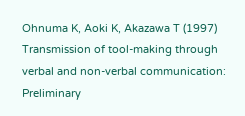Ohnuma K, Aoki K, Akazawa T (1997) Transmission of tool-making through verbal and non-verbal communication: Preliminary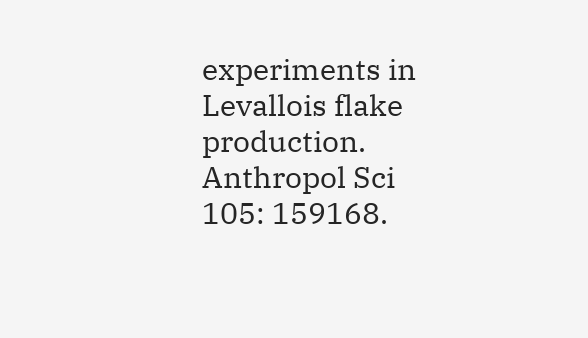experiments in Levallois flake production. Anthropol Sci 105: 159168.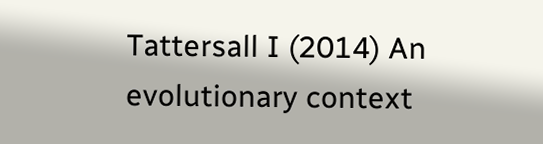Tattersall I (2014) An evolutionary context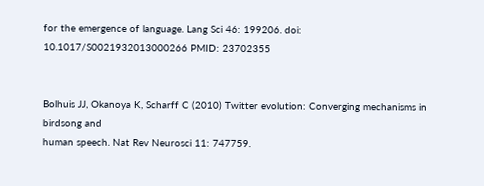for the emergence of language. Lang Sci 46: 199206. doi:
10.1017/S0021932013000266 PMID: 23702355


Bolhuis JJ, Okanoya K, Scharff C (2010) Twitter evolution: Converging mechanisms in birdsong and
human speech. Nat Rev Neurosci 11: 747759.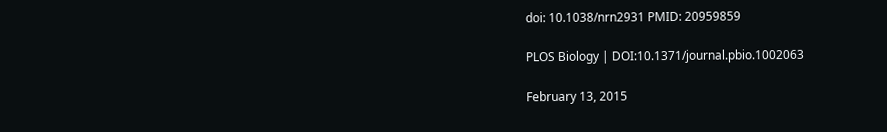doi: 10.1038/nrn2931 PMID: 20959859

PLOS Biology | DOI:10.1371/journal.pbio.1002063

February 13, 2015